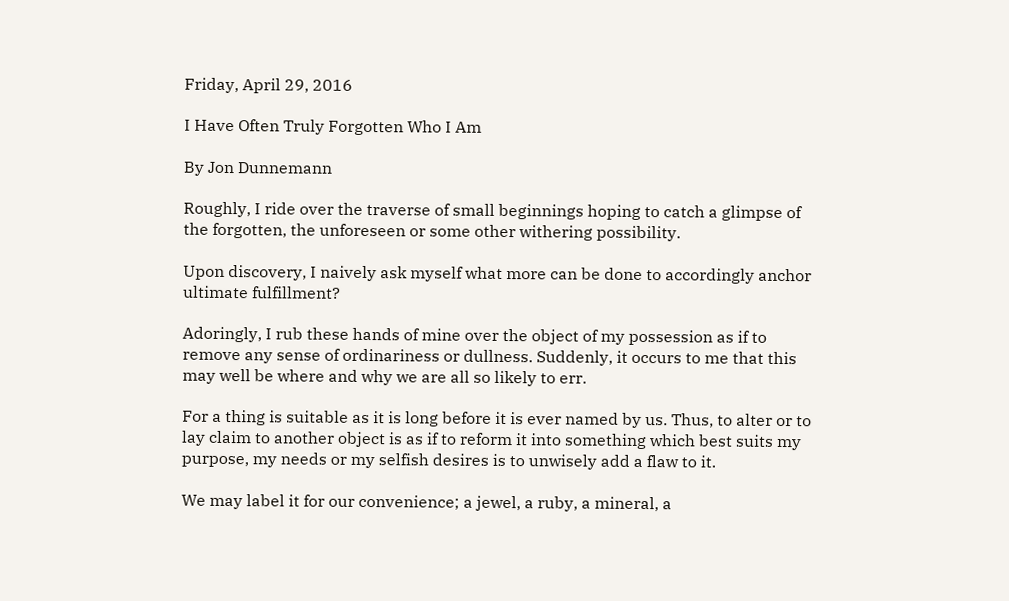Friday, April 29, 2016

I Have Often Truly Forgotten Who I Am

By Jon Dunnemann

Roughly, I ride over the traverse of small beginnings hoping to catch a glimpse of the forgotten, the unforeseen or some other withering possibility.

Upon discovery, I naively ask myself what more can be done to accordingly anchor ultimate fulfillment?

Adoringly, I rub these hands of mine over the object of my possession as if to remove any sense of ordinariness or dullness. Suddenly, it occurs to me that this may well be where and why we are all so likely to err.

For a thing is suitable as it is long before it is ever named by us. Thus, to alter or to lay claim to another object is as if to reform it into something which best suits my purpose, my needs or my selfish desires is to unwisely add a flaw to it.

We may label it for our convenience; a jewel, a ruby, a mineral, a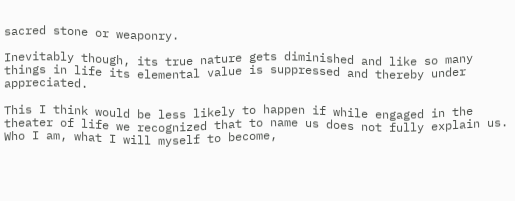sacred stone or weaponry.

Inevitably though, its true nature gets diminished and like so many things in life its elemental value is suppressed and thereby under appreciated.

This I think would be less likely to happen if while engaged in the theater of life we recognized that to name us does not fully explain us. Who I am, what I will myself to become,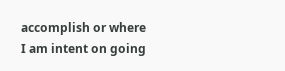accomplish or where I am intent on going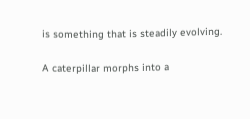is something that is steadily evolving.

A caterpillar morphs into a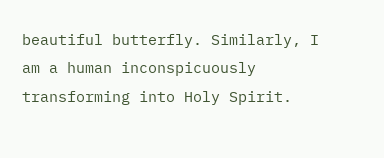beautiful butterfly. Similarly, I am a human inconspicuously transforming into Holy Spirit.